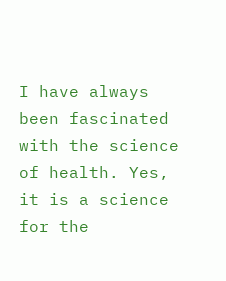I have always been fascinated with the science of health. Yes, it is a science for the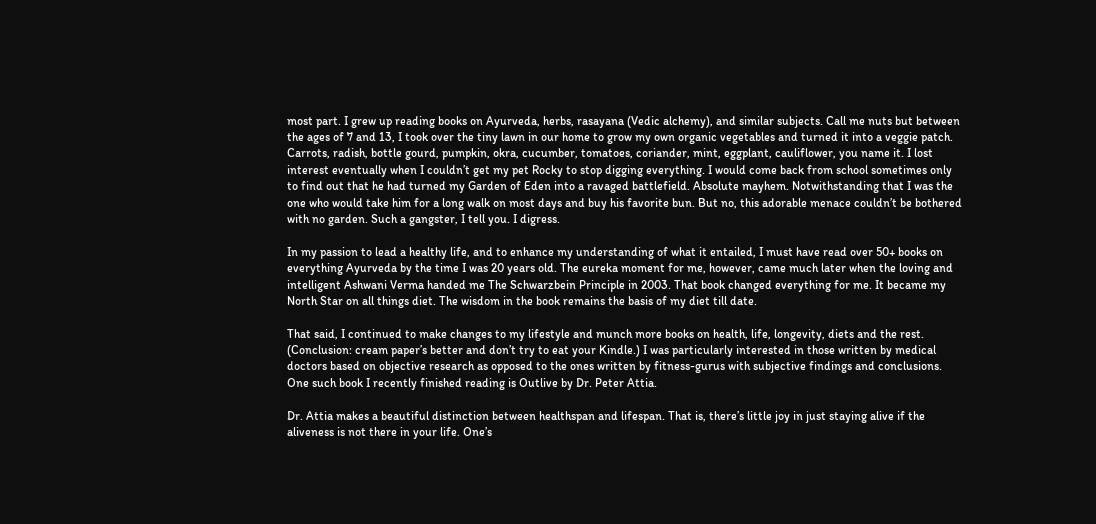most part. I grew up reading books on Ayurveda, herbs, rasayana (Vedic alchemy), and similar subjects. Call me nuts but between the ages of 7 and 13, I took over the tiny lawn in our home to grow my own organic vegetables and turned it into a veggie patch. Carrots, radish, bottle gourd, pumpkin, okra, cucumber, tomatoes, coriander, mint, eggplant, cauliflower, you name it. I lost interest eventually when I couldn’t get my pet Rocky to stop digging everything. I would come back from school sometimes only to find out that he had turned my Garden of Eden into a ravaged battlefield. Absolute mayhem. Notwithstanding that I was the one who would take him for a long walk on most days and buy his favorite bun. But no, this adorable menace couldn’t be bothered with no garden. Such a gangster, I tell you. I digress.

In my passion to lead a healthy life, and to enhance my understanding of what it entailed, I must have read over 50+ books on everything Ayurveda by the time I was 20 years old. The eureka moment for me, however, came much later when the loving and intelligent Ashwani Verma handed me The Schwarzbein Principle in 2003. That book changed everything for me. It became my North Star on all things diet. The wisdom in the book remains the basis of my diet till date.

That said, I continued to make changes to my lifestyle and munch more books on health, life, longevity, diets and the rest. (Conclusion: cream paper’s better and don’t try to eat your Kindle.) I was particularly interested in those written by medical doctors based on objective research as opposed to the ones written by fitness-gurus with subjective findings and conclusions. One such book I recently finished reading is Outlive by Dr. Peter Attia.

Dr. Attia makes a beautiful distinction between healthspan and lifespan. That is, there’s little joy in just staying alive if the aliveness is not there in your life. One’s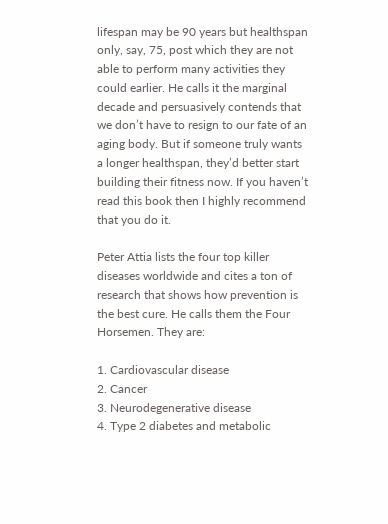lifespan may be 90 years but healthspan only, say, 75, post which they are not able to perform many activities they could earlier. He calls it the marginal decade and persuasively contends that we don’t have to resign to our fate of an aging body. But if someone truly wants a longer healthspan, they’d better start building their fitness now. If you haven’t read this book then I highly recommend that you do it.

Peter Attia lists the four top killer diseases worldwide and cites a ton of research that shows how prevention is the best cure. He calls them the Four Horsemen. They are:

1. Cardiovascular disease
2. Cancer
3. Neurodegenerative disease
4. Type 2 diabetes and metabolic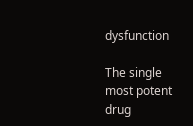dysfunction

The single most potent drug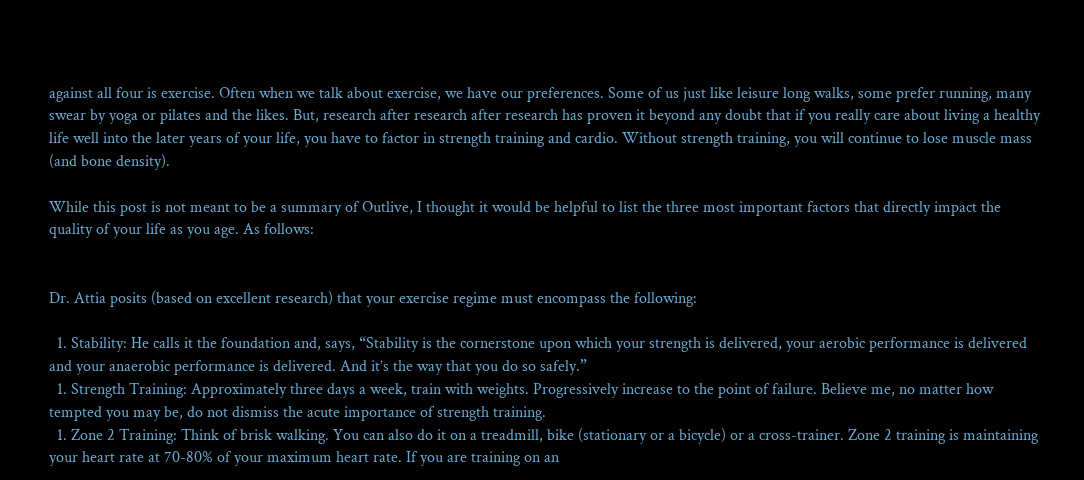against all four is exercise. Often when we talk about exercise, we have our preferences. Some of us just like leisure long walks, some prefer running, many swear by yoga or pilates and the likes. But, research after research after research has proven it beyond any doubt that if you really care about living a healthy life well into the later years of your life, you have to factor in strength training and cardio. Without strength training, you will continue to lose muscle mass (and bone density).

While this post is not meant to be a summary of Outlive, I thought it would be helpful to list the three most important factors that directly impact the quality of your life as you age. As follows:


Dr. Attia posits (based on excellent research) that your exercise regime must encompass the following:

  1. Stability: He calls it the foundation and, says, “Stability is the cornerstone upon which your strength is delivered, your aerobic performance is delivered and your anaerobic performance is delivered. And it’s the way that you do so safely.”
  1. Strength Training: Approximately three days a week, train with weights. Progressively increase to the point of failure. Believe me, no matter how tempted you may be, do not dismiss the acute importance of strength training.
  1. Zone 2 Training: Think of brisk walking. You can also do it on a treadmill, bike (stationary or a bicycle) or a cross-trainer. Zone 2 training is maintaining your heart rate at 70-80% of your maximum heart rate. If you are training on an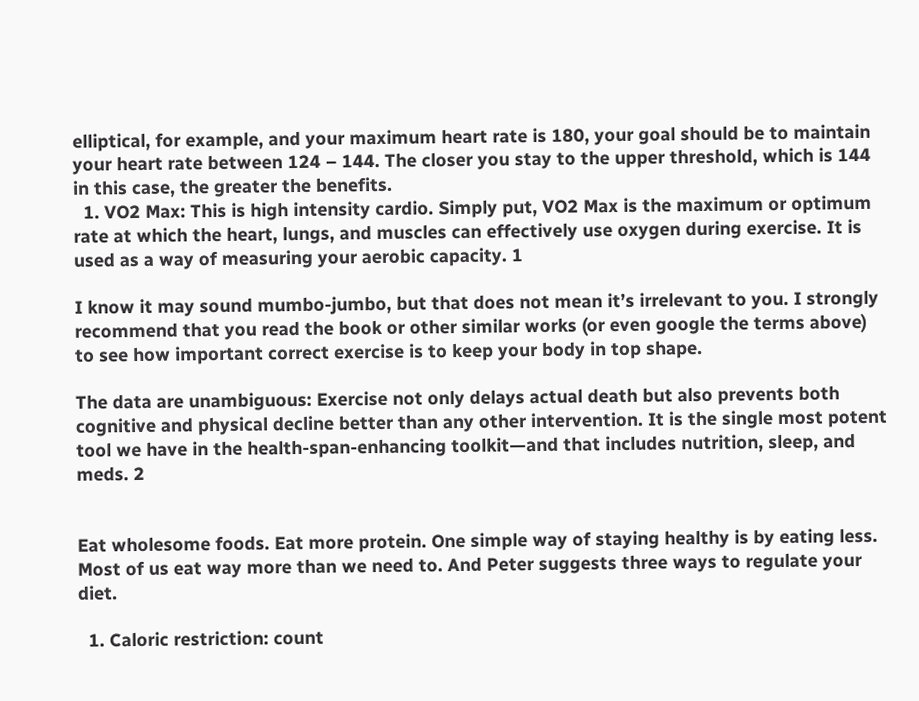elliptical, for example, and your maximum heart rate is 180, your goal should be to maintain your heart rate between 124 – 144. The closer you stay to the upper threshold, which is 144 in this case, the greater the benefits.
  1. VO2 Max: This is high intensity cardio. Simply put, VO2 Max is the maximum or optimum rate at which the heart, lungs, and muscles can effectively use oxygen during exercise. It is used as a way of measuring your aerobic capacity. 1

I know it may sound mumbo-jumbo, but that does not mean it’s irrelevant to you. I strongly recommend that you read the book or other similar works (or even google the terms above) to see how important correct exercise is to keep your body in top shape.

The data are unambiguous: Exercise not only delays actual death but also prevents both cognitive and physical decline better than any other intervention. It is the single most potent tool we have in the health-span-enhancing toolkit—and that includes nutrition, sleep, and meds. 2


Eat wholesome foods. Eat more protein. One simple way of staying healthy is by eating less. Most of us eat way more than we need to. And Peter suggests three ways to regulate your diet.

  1. Caloric restriction: count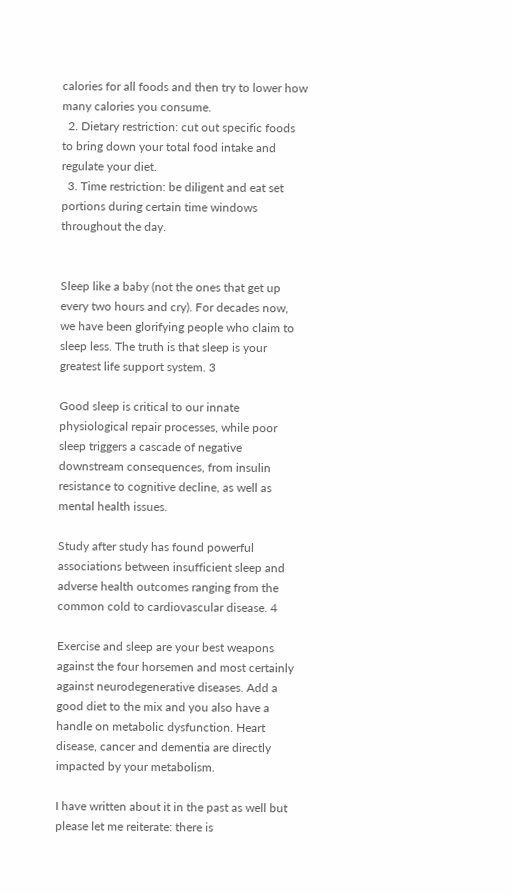calories for all foods and then try to lower how many calories you consume.
  2. Dietary restriction: cut out specific foods to bring down your total food intake and regulate your diet.
  3. Time restriction: be diligent and eat set portions during certain time windows throughout the day.


Sleep like a baby (not the ones that get up every two hours and cry). For decades now, we have been glorifying people who claim to sleep less. The truth is that sleep is your greatest life support system. 3

Good sleep is critical to our innate physiological repair processes, while poor sleep triggers a cascade of negative downstream consequences, from insulin resistance to cognitive decline, as well as mental health issues.

Study after study has found powerful associations between insufficient sleep and adverse health outcomes ranging from the common cold to cardiovascular disease. 4

Exercise and sleep are your best weapons against the four horsemen and most certainly against neurodegenerative diseases. Add a good diet to the mix and you also have a handle on metabolic dysfunction. Heart disease, cancer and dementia are directly impacted by your metabolism.

I have written about it in the past as well but please let me reiterate: there is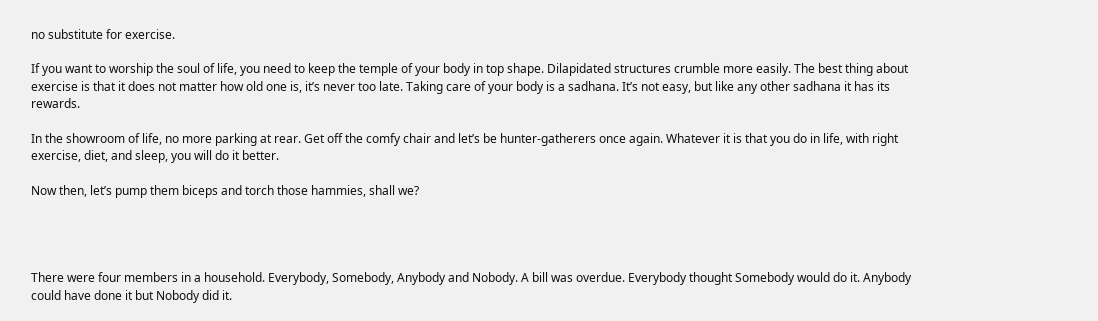no substitute for exercise.

If you want to worship the soul of life, you need to keep the temple of your body in top shape. Dilapidated structures crumble more easily. The best thing about exercise is that it does not matter how old one is, it’s never too late. Taking care of your body is a sadhana. It’s not easy, but like any other sadhana it has its rewards.

In the showroom of life, no more parking at rear. Get off the comfy chair and let’s be hunter-gatherers once again. Whatever it is that you do in life, with right exercise, diet, and sleep, you will do it better.

Now then, let’s pump them biceps and torch those hammies, shall we?




There were four members in a household. Everybody, Somebody, Anybody and Nobody. A bill was overdue. Everybody thought Somebody would do it. Anybody could have done it but Nobody did it.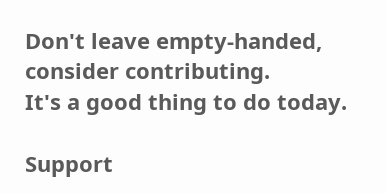Don't leave empty-handed, consider contributing.
It's a good thing to do today.

Support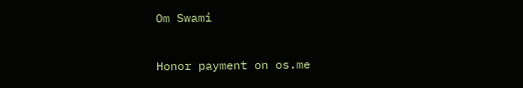Om Swami

Honor payment on os.me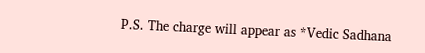P.S. The charge will appear as *Vedic Sadhana